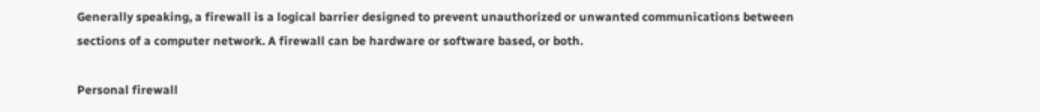Generally speaking, a firewall is a logical barrier designed to prevent unauthorized or unwanted communications between sections of a computer network. A firewall can be hardware or software based, or both.

Personal firewall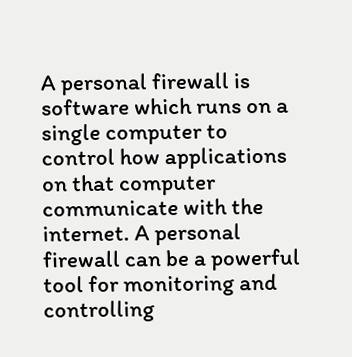A personal firewall is software which runs on a single computer to control how applications on that computer communicate with the internet. A personal firewall can be a powerful tool for monitoring and controlling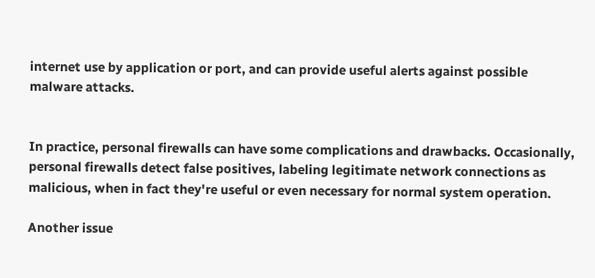internet use by application or port, and can provide useful alerts against possible malware attacks.


In practice, personal firewalls can have some complications and drawbacks. Occasionally, personal firewalls detect false positives, labeling legitimate network connections as malicious, when in fact they're useful or even necessary for normal system operation.

Another issue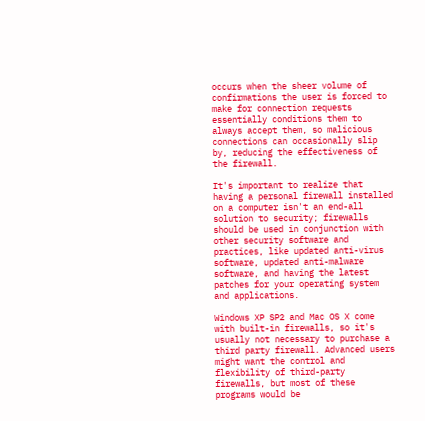occurs when the sheer volume of confirmations the user is forced to make for connection requests essentially conditions them to always accept them, so malicious connections can occasionally slip by, reducing the effectiveness of the firewall.

It's important to realize that having a personal firewall installed on a computer isn't an end-all solution to security; firewalls should be used in conjunction with other security software and practices, like updated anti-virus software, updated anti-malware software, and having the latest patches for your operating system and applications.

Windows XP SP2 and Mac OS X come with built-in firewalls, so it's usually not necessary to purchase a third party firewall. Advanced users might want the control and flexibility of third-party firewalls, but most of these programs would be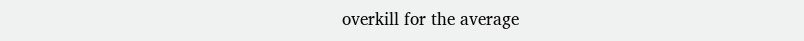overkill for the average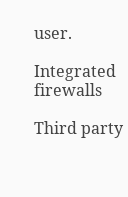user.

Integrated firewalls

Third party